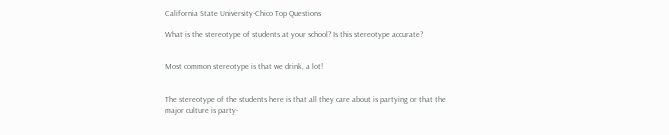California State University-Chico Top Questions

What is the stereotype of students at your school? Is this stereotype accurate?


Most common stereotype is that we drink, a lot!


The stereotype of the students here is that all they care about is partying or that the major culture is party-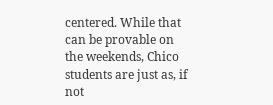centered. While that can be provable on the weekends, Chico students are just as, if not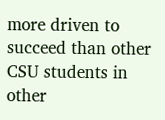more driven to succeed than other CSU students in other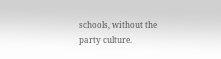schools, without the party culture.